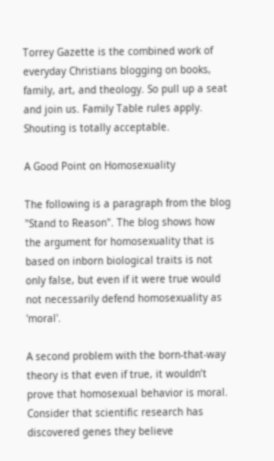Torrey Gazette is the combined work of everyday Christians blogging on books, family, art, and theology. So pull up a seat and join us. Family Table rules apply. Shouting is totally acceptable.

A Good Point on Homosexuality

The following is a paragraph from the blog "Stand to Reason". The blog shows how the argument for homosexuality that is based on inborn biological traits is not only false, but even if it were true would not necessarily defend homosexuality as 'moral'.

A second problem with the born-that-way theory is that even if true, it wouldn’t prove that homosexual behavior is moral. Consider that scientific research has discovered genes they believe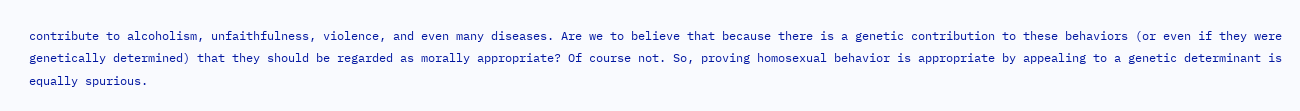contribute to alcoholism, unfaithfulness, violence, and even many diseases. Are we to believe that because there is a genetic contribution to these behaviors (or even if they were genetically determined) that they should be regarded as morally appropriate? Of course not. So, proving homosexual behavior is appropriate by appealing to a genetic determinant is equally spurious.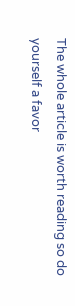The whole article is worth reading so do yourself a favor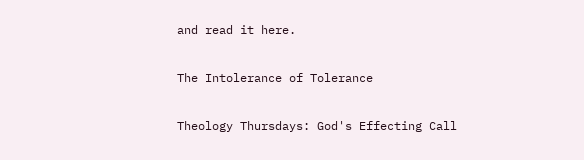and read it here.

The Intolerance of Tolerance

Theology Thursdays: God's Effecting Call